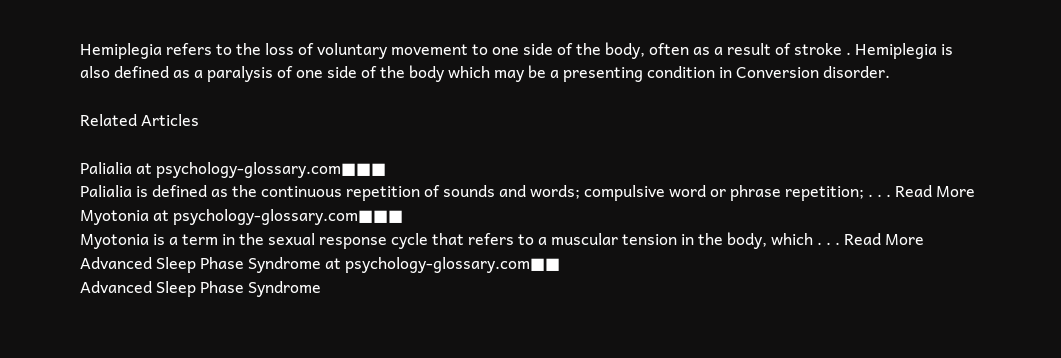Hemiplegia refers to the loss of voluntary movement to one side of the body, often as a result of stroke . Hemiplegia is also defined as a paralysis of one side of the body which may be a presenting condition in Conversion disorder.

Related Articles

Palialia at psychology-glossary.com■■■
Palialia is defined as the continuous repetition of sounds and words; compulsive word or phrase repetition; . . . Read More
Myotonia at psychology-glossary.com■■■
Myotonia is a term in the sexual response cycle that refers to a muscular tension in the body, which . . . Read More
Advanced Sleep Phase Syndrome at psychology-glossary.com■■
Advanced Sleep Phase Syndrome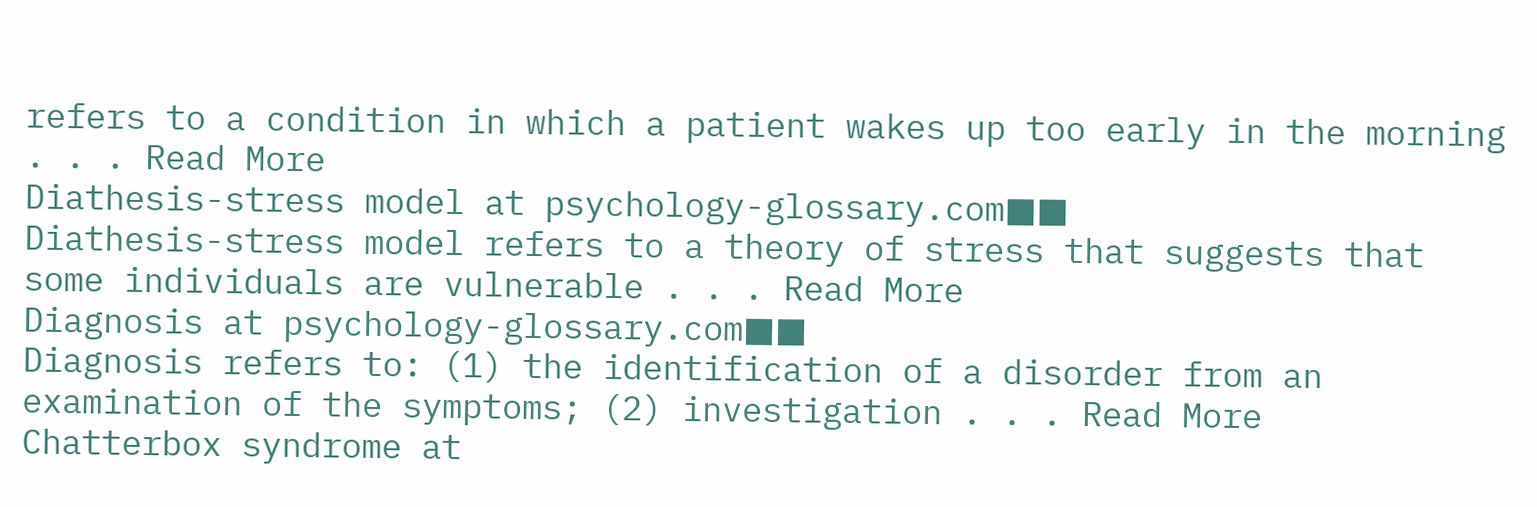refers to a condition in which a patient wakes up too early in the morning . . . Read More
Diathesis-stress model at psychology-glossary.com■■
Diathesis-stress model refers to a theory of stress that suggests that some individuals are vulnerable . . . Read More
Diagnosis at psychology-glossary.com■■
Diagnosis refers to: (1) the identification of a disorder from an examination of the symptoms; (2) investigation . . . Read More
Chatterbox syndrome at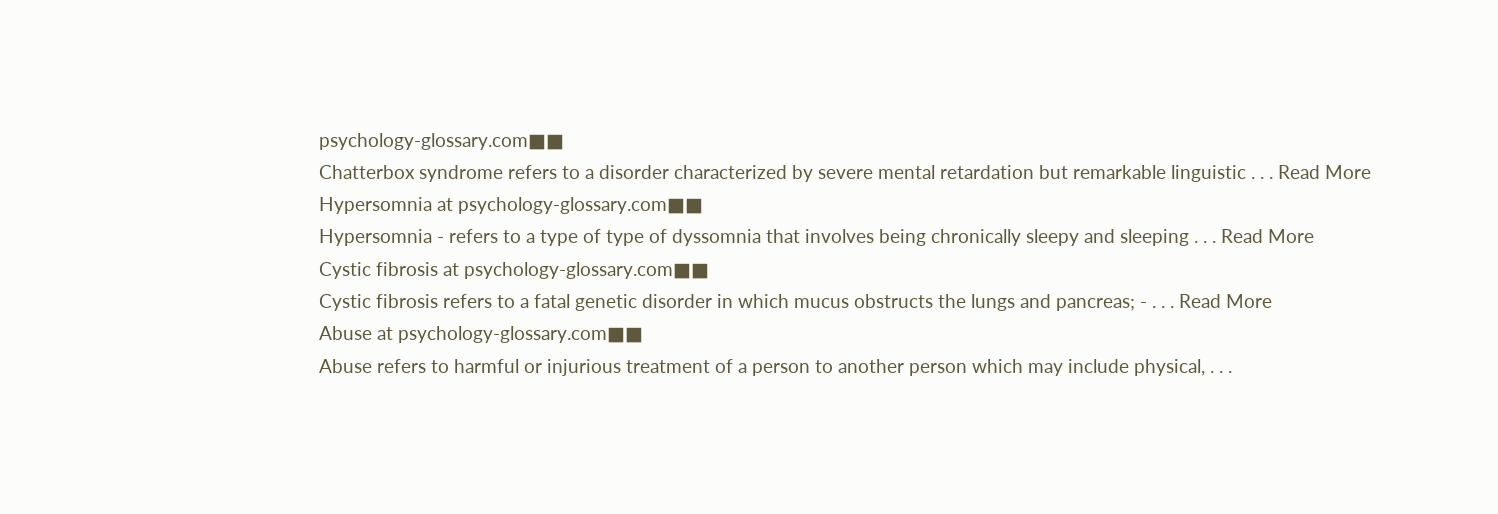psychology-glossary.com■■
Chatterbox syndrome refers to a disorder characterized by severe mental retardation but remarkable linguistic . . . Read More
Hypersomnia at psychology-glossary.com■■
Hypersomnia - refers to a type of type of dyssomnia that involves being chronically sleepy and sleeping . . . Read More
Cystic fibrosis at psychology-glossary.com■■
Cystic fibrosis refers to a fatal genetic disorder in which mucus obstructs the lungs and pancreas; - . . . Read More
Abuse at psychology-glossary.com■■
Abuse refers to harmful or injurious treatment of a person to another person which may include physical, . . .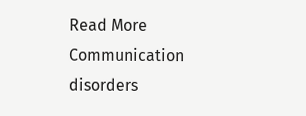Read More
Communication disorders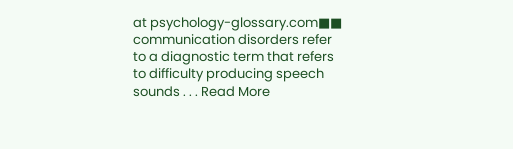at psychology-glossary.com■■
communication disorders refer to a diagnostic term that refers to difficulty producing speech sounds . . . Read More